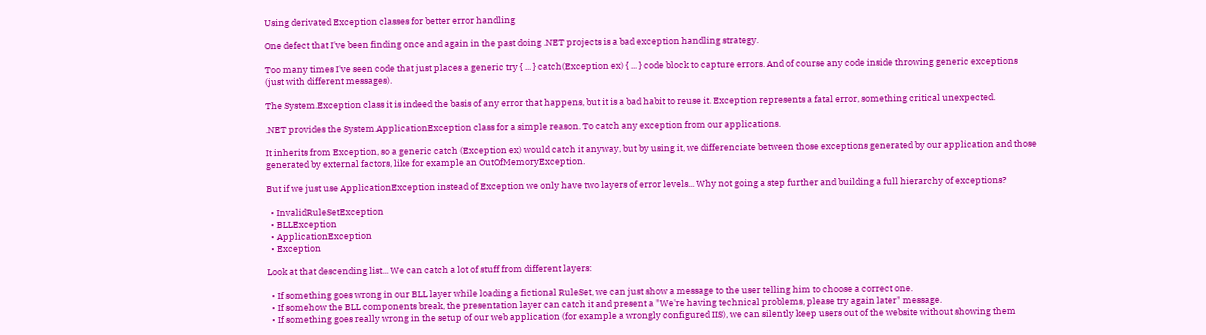Using derivated Exception classes for better error handling

One defect that I've been finding once and again in the past doing .NET projects is a bad exception handling strategy.

Too many times I've seen code that just places a generic try { ... } catch(Exception ex) { ... } code block to capture errors. And of course any code inside throwing generic exceptions (just with different messages).

The System.Exception class it is indeed the basis of any error that happens, but it is a bad habit to reuse it. Exception represents a fatal error, something critical unexpected.

.NET provides the System.ApplicationException class for a simple reason. To catch any exception from our applications.

It inherits from Exception, so a generic catch (Exception ex) would catch it anyway, but by using it, we differenciate between those exceptions generated by our application and those generated by external factors, like for example an OutOfMemoryException.

But if we just use ApplicationException instead of Exception we only have two layers of error levels... Why not going a step further and building a full hierarchy of exceptions?

  • InvalidRuleSetException
  • BLLException
  • ApplicationException
  • Exception

Look at that descending list... We can catch a lot of stuff from different layers:

  • If something goes wrong in our BLL layer while loading a fictional RuleSet, we can just show a message to the user telling him to choose a correct one.
  • If somehow the BLL components break, the presentation layer can catch it and present a "We're having technical problems, please try again later" message.
  • If something goes really wrong in the setup of our web application (for example a wrongly configured IIS), we can silently keep users out of the website without showing them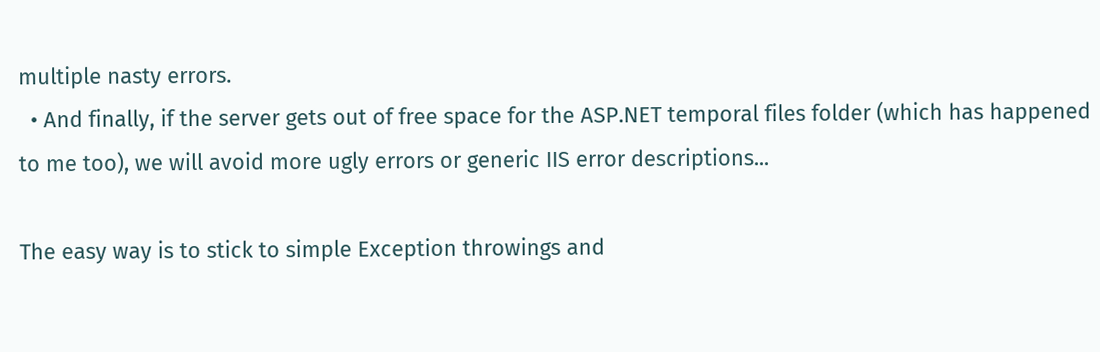multiple nasty errors.
  • And finally, if the server gets out of free space for the ASP.NET temporal files folder (which has happened to me too), we will avoid more ugly errors or generic IIS error descriptions...

The easy way is to stick to simple Exception throwings and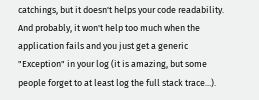catchings, but it doesn't helps your code readability. And probably, it won't help too much when the application fails and you just get a generic "Exception" in your log (it is amazing, but some people forget to at least log the full stack trace...).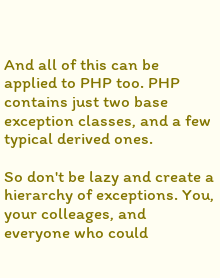And all of this can be applied to PHP too. PHP contains just two base exception classes, and a few typical derived ones.

So don't be lazy and create a hierarchy of exceptions. You, your colleages, and everyone who could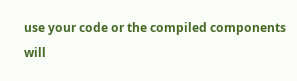use your code or the compiled components will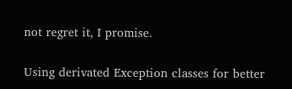not regret it, I promise.

Using derivated Exception classes for better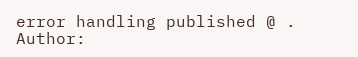error handling published @ . Author: